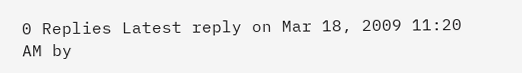0 Replies Latest reply on Mar 18, 2009 11:20 AM by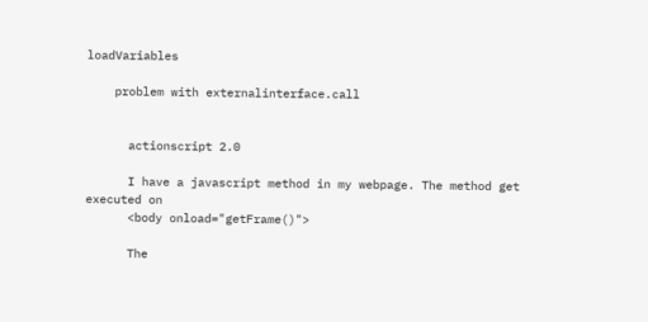loadVariables

    problem with externalinterface.call


      actionscript 2.0

      I have a javascript method in my webpage. The method get executed on
      <body onload="getFrame()">

      The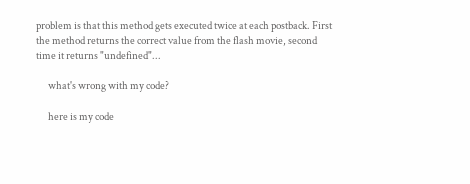problem is that this method gets executed twice at each postback. First the method returns the correct value from the flash movie, second time it returns "undefined"...

      what's wrong with my code?

      here is my code